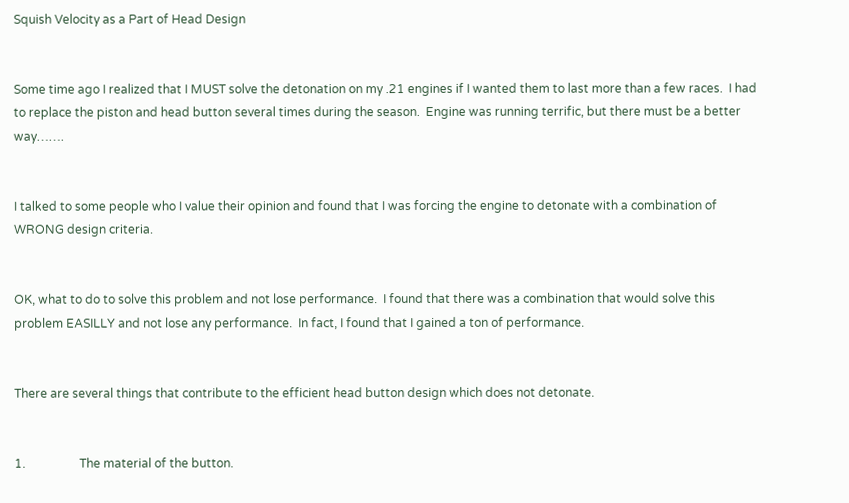Squish Velocity as a Part of Head Design


Some time ago I realized that I MUST solve the detonation on my .21 engines if I wanted them to last more than a few races.  I had to replace the piston and head button several times during the season.  Engine was running terrific, but there must be a better way…….


I talked to some people who I value their opinion and found that I was forcing the engine to detonate with a combination of WRONG design criteria.


OK, what to do to solve this problem and not lose performance.  I found that there was a combination that would solve this problem EASILLY and not lose any performance.  In fact, I found that I gained a ton of performance.


There are several things that contribute to the efficient head button design which does not detonate.


1.                  The material of the button.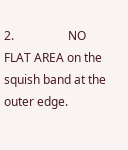2.                  NO FLAT AREA on the squish band at the outer edge.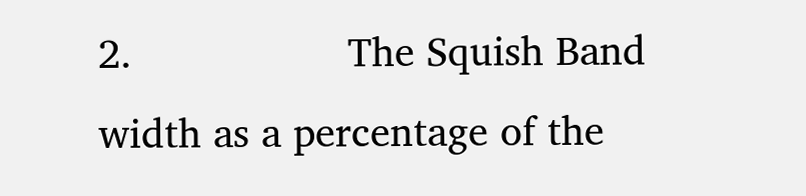2.                  The Squish Band width as a percentage of the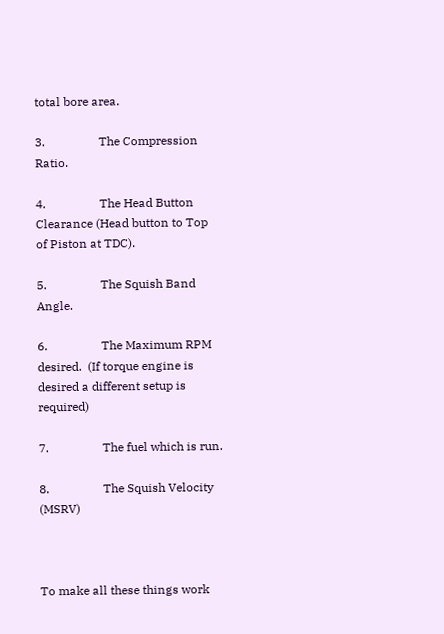total bore area.

3.                  The Compression Ratio.

4.                  The Head Button Clearance (Head button to Top of Piston at TDC).

5.                  The Squish Band Angle.

6.                  The Maximum RPM desired.  (If torque engine is desired a different setup is required)

7.                  The fuel which is run.

8.                  The Squish Velocity (MSRV)



To make all these things work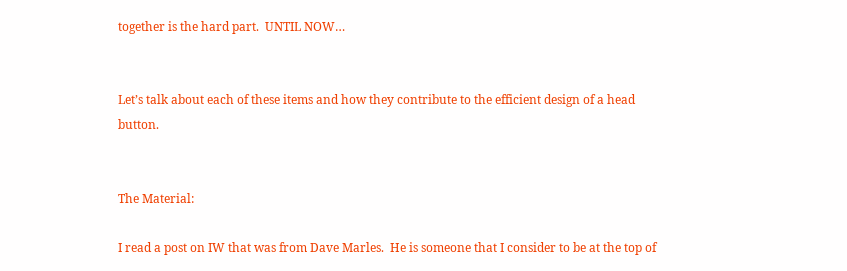together is the hard part.  UNTIL NOW…


Let’s talk about each of these items and how they contribute to the efficient design of a head button.


The Material:

I read a post on IW that was from Dave Marles.  He is someone that I consider to be at the top of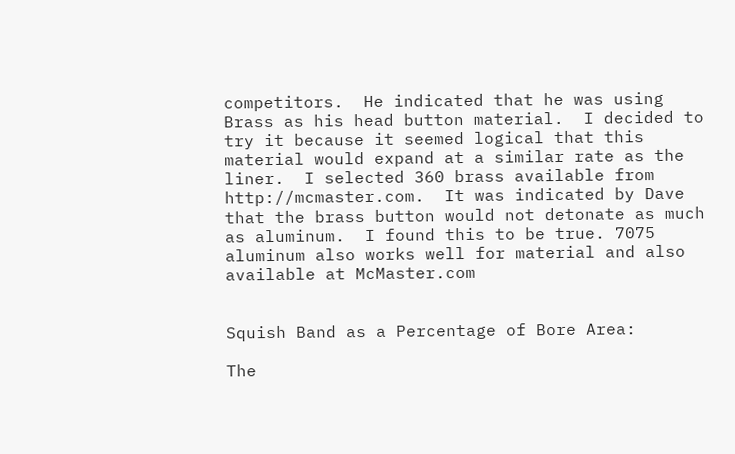competitors.  He indicated that he was using Brass as his head button material.  I decided to try it because it seemed logical that this material would expand at a similar rate as the liner.  I selected 360 brass available from http://mcmaster.com.  It was indicated by Dave that the brass button would not detonate as much as aluminum.  I found this to be true. 7075 aluminum also works well for material and also available at McMaster.com


Squish Band as a Percentage of Bore Area:

The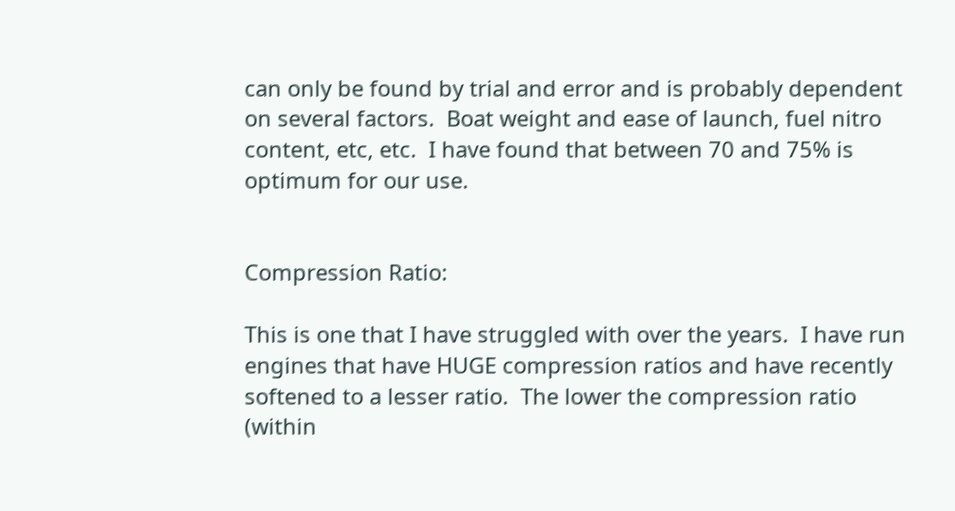can only be found by trial and error and is probably dependent on several factors.  Boat weight and ease of launch, fuel nitro content, etc, etc.  I have found that between 70 and 75% is optimum for our use.


Compression Ratio:

This is one that I have struggled with over the years.  I have run engines that have HUGE compression ratios and have recently softened to a lesser ratio.  The lower the compression ratio (within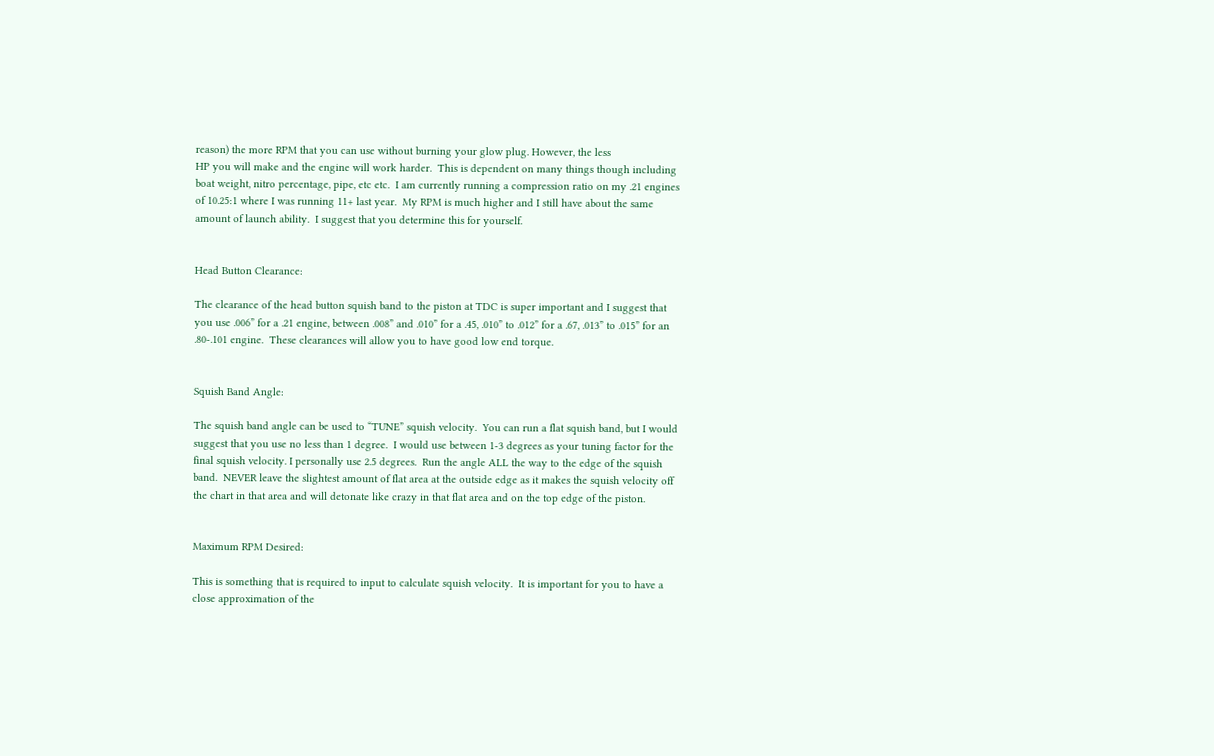reason) the more RPM that you can use without burning your glow plug. However, the less
HP you will make and the engine will work harder.  This is dependent on many things though including boat weight, nitro percentage, pipe, etc etc.  I am currently running a compression ratio on my .21 engines of 10.25:1 where I was running 11+ last year.  My RPM is much higher and I still have about the same amount of launch ability.  I suggest that you determine this for yourself.


Head Button Clearance:

The clearance of the head button squish band to the piston at TDC is super important and I suggest that you use .006” for a .21 engine, between .008” and .010” for a .45, .010” to .012” for a .67, .013” to .015” for an .80-.101 engine.  These clearances will allow you to have good low end torque.


Squish Band Angle:

The squish band angle can be used to “TUNE” squish velocity.  You can run a flat squish band, but I would suggest that you use no less than 1 degree.  I would use between 1-3 degrees as your tuning factor for the final squish velocity. I personally use 2.5 degrees.  Run the angle ALL the way to the edge of the squish band.  NEVER leave the slightest amount of flat area at the outside edge as it makes the squish velocity off the chart in that area and will detonate like crazy in that flat area and on the top edge of the piston.


Maximum RPM Desired:

This is something that is required to input to calculate squish velocity.  It is important for you to have a close approximation of the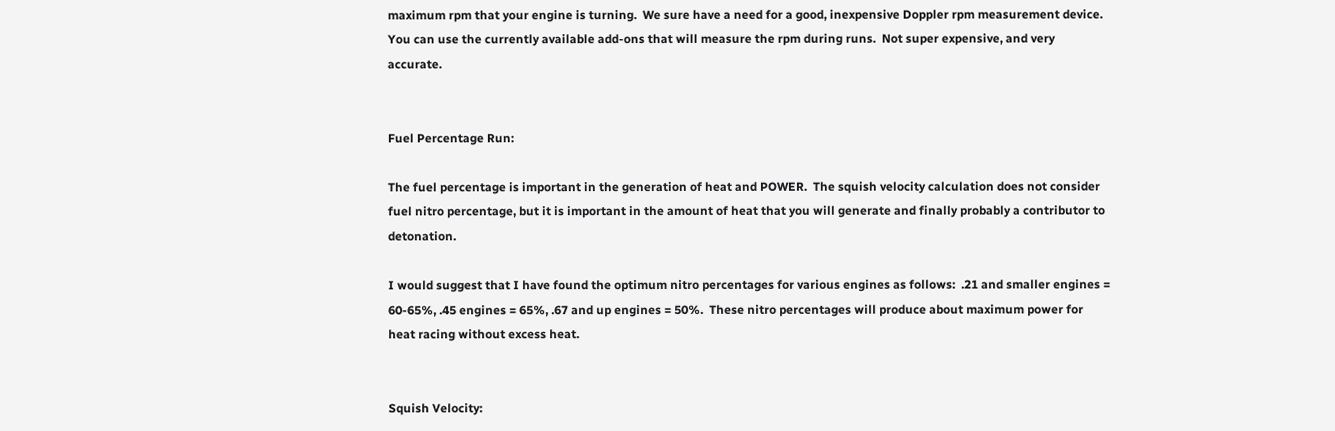maximum rpm that your engine is turning.  We sure have a need for a good, inexpensive Doppler rpm measurement device.  You can use the currently available add-ons that will measure the rpm during runs.  Not super expensive, and very accurate.


Fuel Percentage Run:

The fuel percentage is important in the generation of heat and POWER.  The squish velocity calculation does not consider fuel nitro percentage, but it is important in the amount of heat that you will generate and finally probably a contributor to detonation.

I would suggest that I have found the optimum nitro percentages for various engines as follows:  .21 and smaller engines = 60-65%, .45 engines = 65%, .67 and up engines = 50%.  These nitro percentages will produce about maximum power for heat racing without excess heat.


Squish Velocity: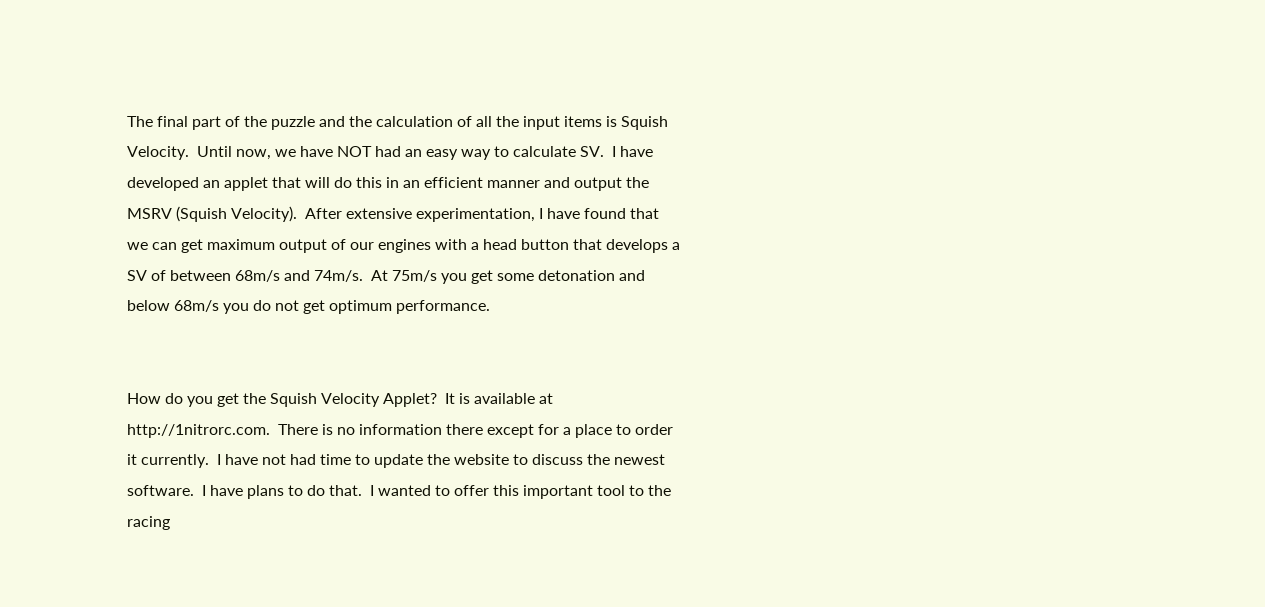The final part of the puzzle and the calculation of all the input items is Squish Velocity.  Until now, we have NOT had an easy way to calculate SV.  I have developed an applet that will do this in an efficient manner and output the MSRV (Squish Velocity).  After extensive experimentation, I have found that we can get maximum output of our engines with a head button that develops a SV of between 68m/s and 74m/s.  At 75m/s you get some detonation and below 68m/s you do not get optimum performance.


How do you get the Squish Velocity Applet?  It is available at http://1nitrorc.com.  There is no information there except for a place to order it currently.  I have not had time to update the website to discuss the newest software.  I have plans to do that.  I wanted to offer this important tool to the racing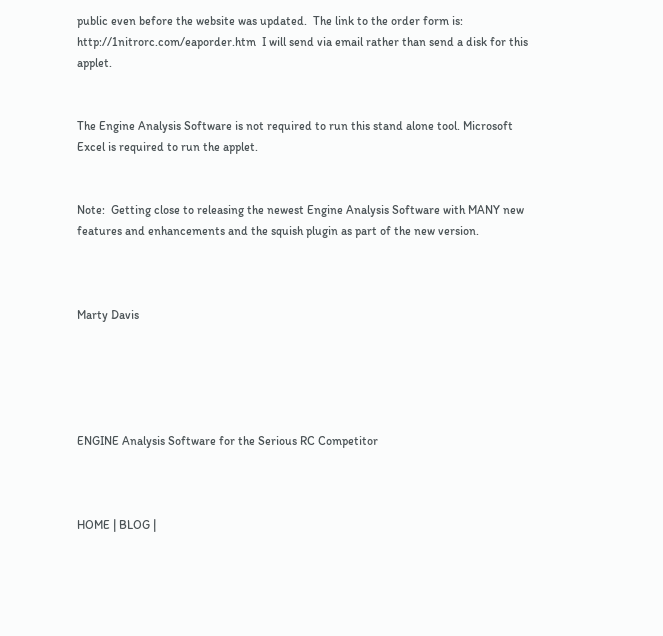public even before the website was updated.  The link to the order form is:  http://1nitrorc.com/eaporder.htm  I will send via email rather than send a disk for this applet.


The Engine Analysis Software is not required to run this stand alone tool. Microsoft Excel is required to run the applet.


Note:  Getting close to releasing the newest Engine Analysis Software with MANY new features and enhancements and the squish plugin as part of the new version.



Marty Davis





ENGINE Analysis Software for the Serious RC Competitor



HOME | BLOG |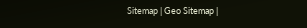Sitemap | Geo Sitemap |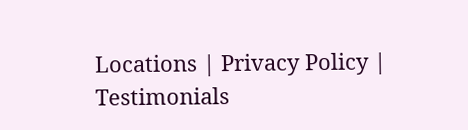Locations | Privacy Policy | Testimonials